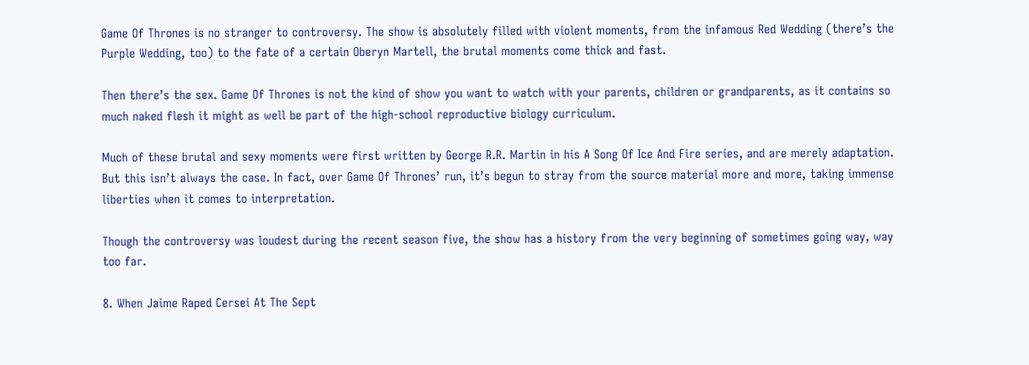Game Of Thrones is no stranger to controversy. The show is absolutely filled with violent moments, from the infamous Red Wedding (there’s the Purple Wedding, too) to the fate of a certain Oberyn Martell, the brutal moments come thick and fast.

Then there’s the sex. Game Of Thrones is not the kind of show you want to watch with your parents, children or grandparents, as it contains so much naked flesh it might as well be part of the high-school reproductive biology curriculum.

Much of these brutal and sexy moments were first written by George R.R. Martin in his A Song Of Ice And Fire series, and are merely adaptation. But this isn’t always the case. In fact, over Game Of Thrones’ run, it’s begun to stray from the source material more and more, taking immense liberties when it comes to interpretation.

Though the controversy was loudest during the recent season five, the show has a history from the very beginning of sometimes going way, way too far.

8. When Jaime Raped Cersei At The Sept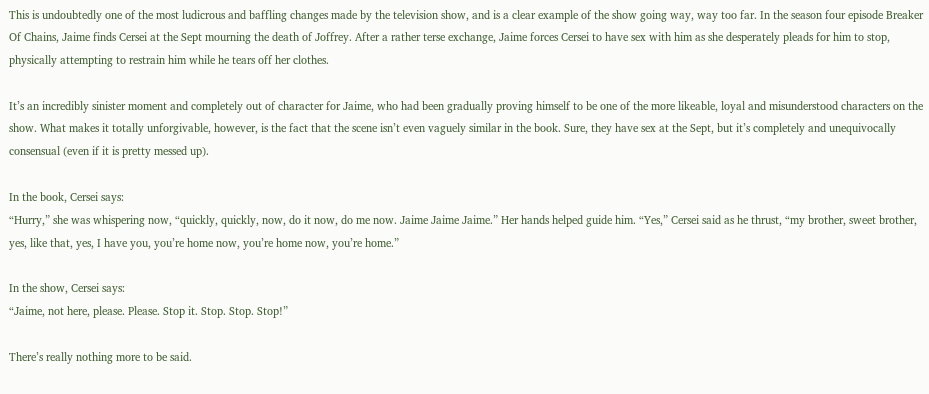This is undoubtedly one of the most ludicrous and baffling changes made by the television show, and is a clear example of the show going way, way too far. In the season four episode Breaker Of Chains, Jaime finds Cersei at the Sept mourning the death of Joffrey. After a rather terse exchange, Jaime forces Cersei to have sex with him as she desperately pleads for him to stop, physically attempting to restrain him while he tears off her clothes.

It’s an incredibly sinister moment and completely out of character for Jaime, who had been gradually proving himself to be one of the more likeable, loyal and misunderstood characters on the show. What makes it totally unforgivable, however, is the fact that the scene isn’t even vaguely similar in the book. Sure, they have sex at the Sept, but it’s completely and unequivocally consensual (even if it is pretty messed up).

In the book, Cersei says:
“Hurry,” she was whispering now, “quickly, quickly, now, do it now, do me now. Jaime Jaime Jaime.” Her hands helped guide him. “Yes,” Cersei said as he thrust, “my brother, sweet brother, yes, like that, yes, I have you, you’re home now, you’re home now, you’re home.”

In the show, Cersei says:
“Jaime, not here, please. Please. Stop it. Stop. Stop. Stop!”

There’s really nothing more to be said.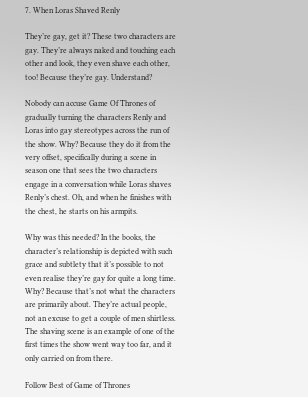7. When Loras Shaved Renly

They’re gay, get it? These two characters are gay. They’re always naked and touching each other and look, they even shave each other, too! Because they’re gay. Understand?

Nobody can accuse Game Of Thrones of gradually turning the characters Renly and Loras into gay stereotypes across the run of the show. Why? Because they do it from the very offset, specifically during a scene in season one that sees the two characters engage in a conversation while Loras shaves Renly’s chest. Oh, and when he finishes with the chest, he starts on his armpits.

Why was this needed? In the books, the character’s relationship is depicted with such grace and subtlety that it’s possible to not even realise they’re gay for quite a long time. Why? Because that’s not what the characters are primarily about. They’re actual people, not an excuse to get a couple of men shirtless. The shaving scene is an example of one of the first times the show went way too far, and it only carried on from there.

Follow Best of Game of Thrones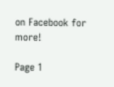on Facebook for more!

Page 1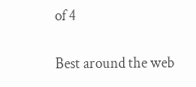of 4

Best around the web